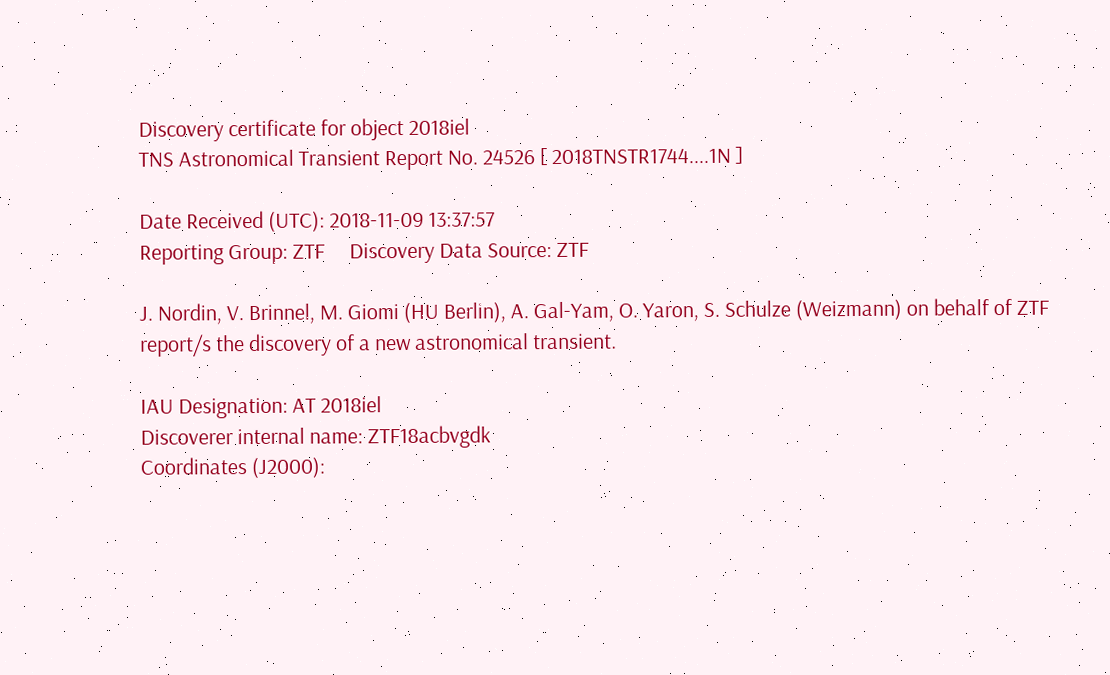Discovery certificate for object 2018iel
TNS Astronomical Transient Report No. 24526 [ 2018TNSTR1744....1N ]

Date Received (UTC): 2018-11-09 13:37:57
Reporting Group: ZTF     Discovery Data Source: ZTF

J. Nordin, V. Brinnel, M. Giomi (HU Berlin), A. Gal-Yam, O. Yaron, S. Schulze (Weizmann) on behalf of ZTF report/s the discovery of a new astronomical transient.

IAU Designation: AT 2018iel
Discoverer internal name: ZTF18acbvgdk
Coordinates (J2000):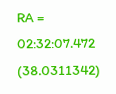RA = 02:32:07.472 (38.0311342)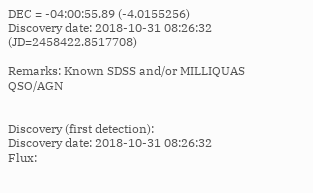DEC = -04:00:55.89 (-4.0155256)
Discovery date: 2018-10-31 08:26:32 (JD=2458422.8517708)

Remarks: Known SDSS and/or MILLIQUAS QSO/AGN


Discovery (first detection):
Discovery date: 2018-10-31 08:26:32
Flux: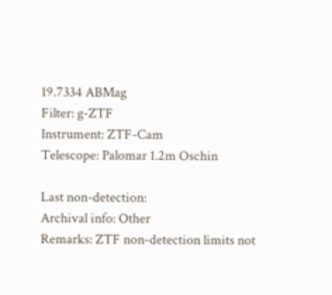19.7334 ABMag
Filter: g-ZTF
Instrument: ZTF-Cam
Telescope: Palomar 1.2m Oschin

Last non-detection:
Archival info: Other
Remarks: ZTF non-detection limits not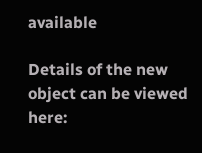available

Details of the new object can be viewed here: